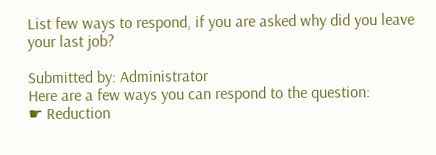List few ways to respond, if you are asked why did you leave your last job?

Submitted by: Administrator
Here are a few ways you can respond to the question:
☛ Reduction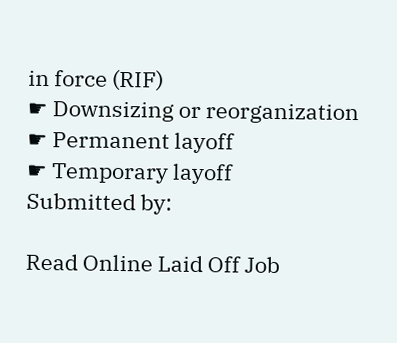in force (RIF)
☛ Downsizing or reorganization
☛ Permanent layoff
☛ Temporary layoff
Submitted by:

Read Online Laid Off Job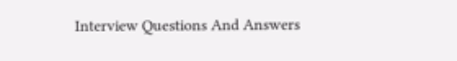Interview Questions And Answers